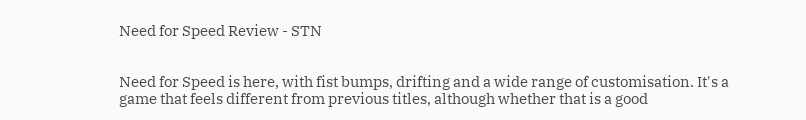Need for Speed Review - STN


Need for Speed is here, with fist bumps, drifting and a wide range of customisation. It's a game that feels different from previous titles, although whether that is a good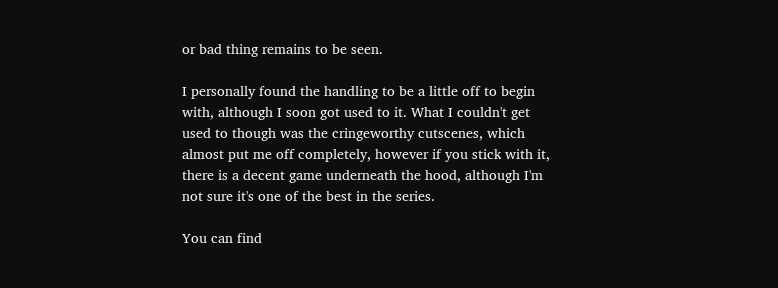or bad thing remains to be seen.

I personally found the handling to be a little off to begin with, although I soon got used to it. What I couldn't get used to though was the cringeworthy cutscenes, which almost put me off completely, however if you stick with it, there is a decent game underneath the hood, although I'm not sure it's one of the best in the series.

You can find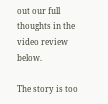out our full thoughts in the video review below.

The story is too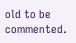old to be commented.